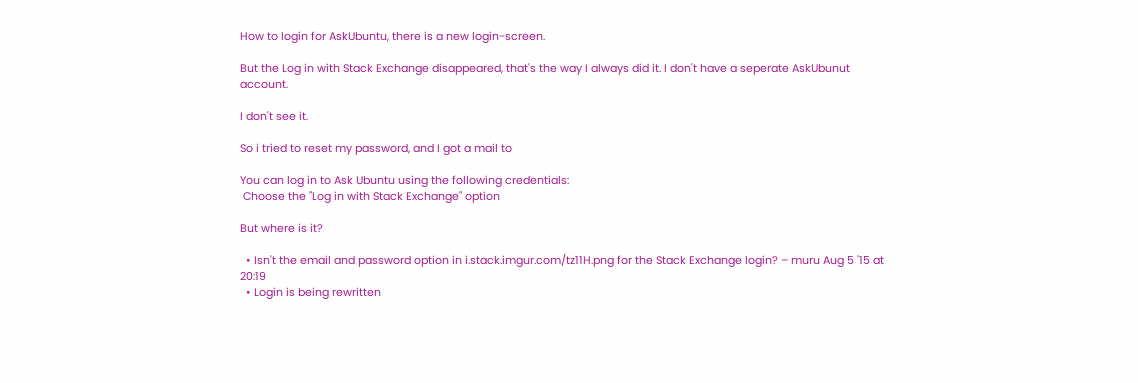How to login for AskUbuntu, there is a new login-screen.

But the Log in with Stack Exchange disappeared, that's the way I always did it. I don't have a seperate AskUbunut account.

I don't see it.

So i tried to reset my password, and I got a mail to

You can log in to Ask Ubuntu using the following credentials:
 Choose the "Log in with Stack Exchange" option

But where is it?

  • Isn't the email and password option in i.stack.imgur.com/tz11H.png for the Stack Exchange login? – muru Aug 5 '15 at 20:19
  • Login is being rewritten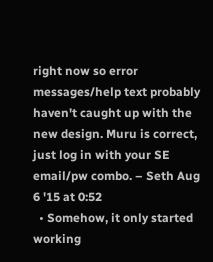right now so error messages/help text probably haven't caught up with the new design. Muru is correct, just log in with your SE email/pw combo. – Seth Aug 6 '15 at 0:52
  • Somehow, it only started working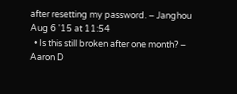after resetting my password. – Janghou Aug 6 '15 at 11:54
  • Is this still broken after one month? – Aaron D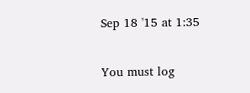Sep 18 '15 at 1:35

You must log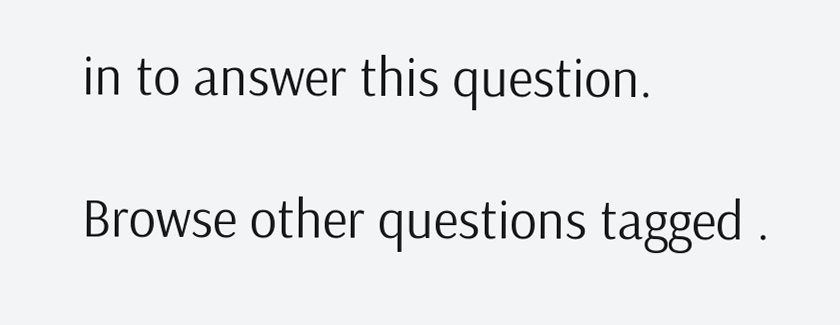in to answer this question.

Browse other questions tagged .